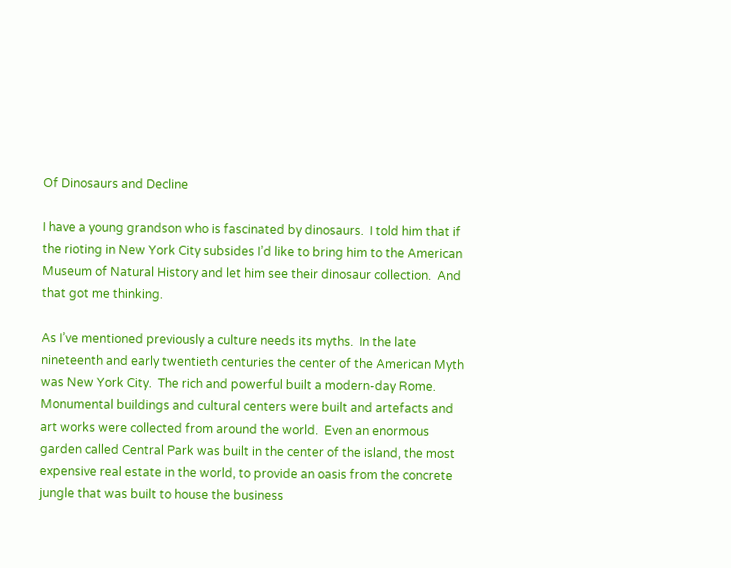Of Dinosaurs and Decline

I have a young grandson who is fascinated by dinosaurs.  I told him that if the rioting in New York City subsides I’d like to bring him to the American Museum of Natural History and let him see their dinosaur collection.  And that got me thinking.

As I’ve mentioned previously a culture needs its myths.  In the late nineteenth and early twentieth centuries the center of the American Myth was New York City.  The rich and powerful built a modern-day Rome.  Monumental buildings and cultural centers were built and artefacts and art works were collected from around the world.  Even an enormous garden called Central Park was built in the center of the island, the most expensive real estate in the world, to provide an oasis from the concrete jungle that was built to house the business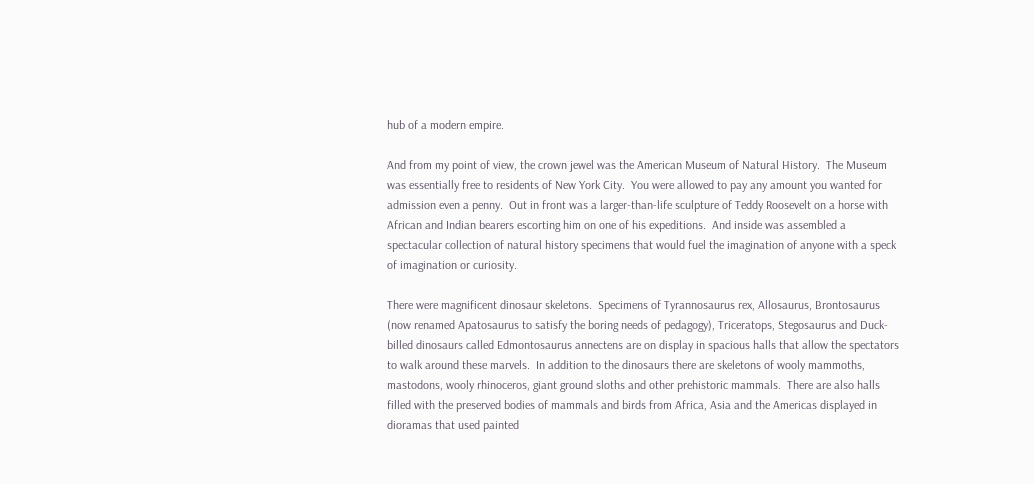hub of a modern empire.

And from my point of view, the crown jewel was the American Museum of Natural History.  The Museum was essentially free to residents of New York City.  You were allowed to pay any amount you wanted for admission even a penny.  Out in front was a larger-than-life sculpture of Teddy Roosevelt on a horse with African and Indian bearers escorting him on one of his expeditions.  And inside was assembled a spectacular collection of natural history specimens that would fuel the imagination of anyone with a speck of imagination or curiosity.

There were magnificent dinosaur skeletons.  Specimens of Tyrannosaurus rex, Allosaurus, Brontosaurus (now renamed Apatosaurus to satisfy the boring needs of pedagogy), Triceratops, Stegosaurus and Duck-billed dinosaurs called Edmontosaurus annectens are on display in spacious halls that allow the spectators to walk around these marvels.  In addition to the dinosaurs there are skeletons of wooly mammoths, mastodons, wooly rhinoceros, giant ground sloths and other prehistoric mammals.  There are also halls filled with the preserved bodies of mammals and birds from Africa, Asia and the Americas displayed in dioramas that used painted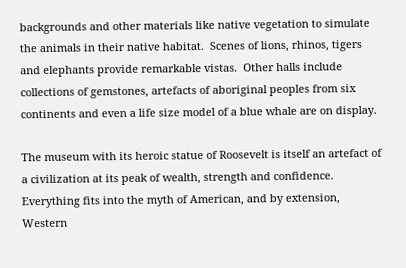backgrounds and other materials like native vegetation to simulate the animals in their native habitat.  Scenes of lions, rhinos, tigers and elephants provide remarkable vistas.  Other halls include collections of gemstones, artefacts of aboriginal peoples from six continents and even a life size model of a blue whale are on display.

The museum with its heroic statue of Roosevelt is itself an artefact of a civilization at its peak of wealth, strength and confidence.  Everything fits into the myth of American, and by extension, Western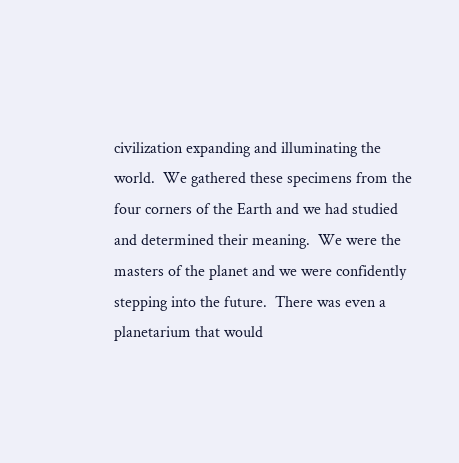civilization expanding and illuminating the world.  We gathered these specimens from the four corners of the Earth and we had studied and determined their meaning.  We were the masters of the planet and we were confidently stepping into the future.  There was even a planetarium that would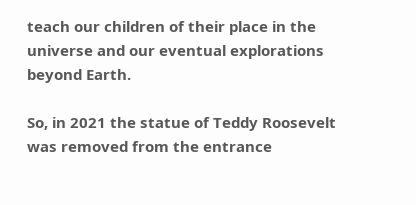teach our children of their place in the universe and our eventual explorations beyond Earth.

So, in 2021 the statue of Teddy Roosevelt was removed from the entrance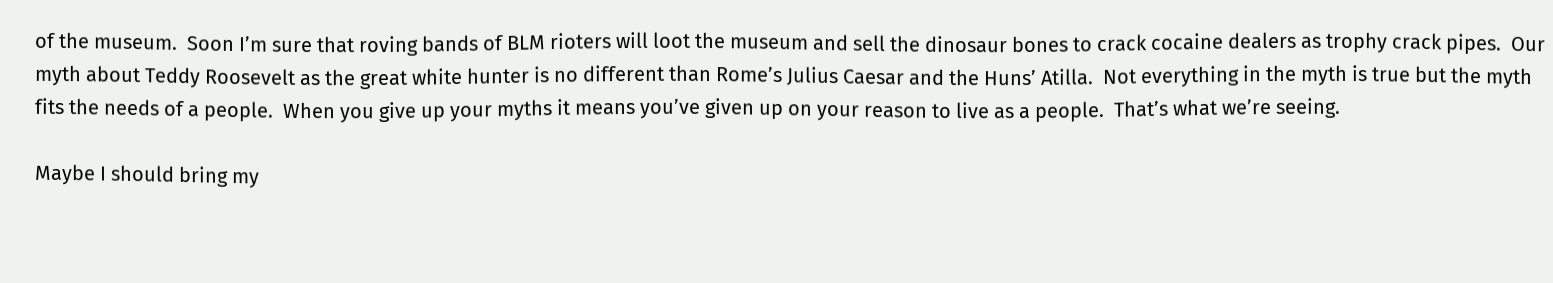of the museum.  Soon I’m sure that roving bands of BLM rioters will loot the museum and sell the dinosaur bones to crack cocaine dealers as trophy crack pipes.  Our myth about Teddy Roosevelt as the great white hunter is no different than Rome’s Julius Caesar and the Huns’ Atilla.  Not everything in the myth is true but the myth fits the needs of a people.  When you give up your myths it means you’ve given up on your reason to live as a people.  That’s what we’re seeing.

Maybe I should bring my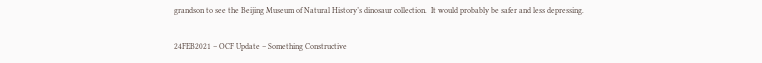grandson to see the Beijing Museum of Natural History’s dinosaur collection.  It would probably be safer and less depressing.

24FEB2021 – OCF Update – Something Constructive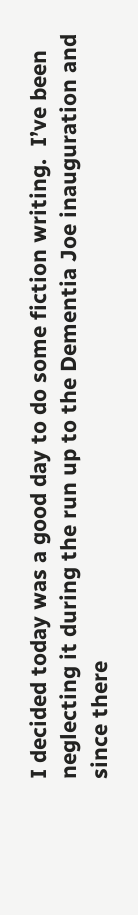I decided today was a good day to do some fiction writing.  I’ve been neglecting it during the run up to the Dementia Joe inauguration and since there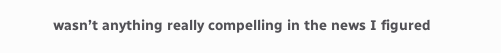wasn’t anything really compelling in the news I figured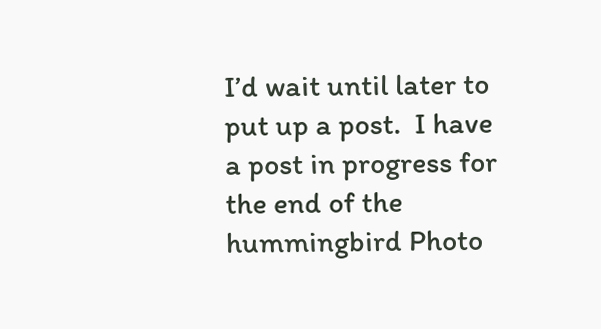I’d wait until later to put up a post.  I have a post in progress for the end of the hummingbird Photo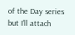of the Day series but I’ll attach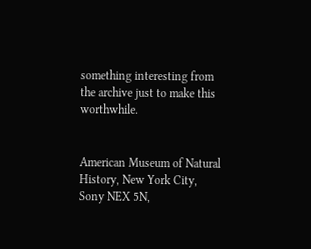something interesting from the archive just to make this worthwhile.


American Museum of Natural History, New York City, Sony NEX 5N,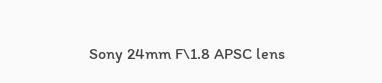Sony 24mm F\1.8 APSC lens